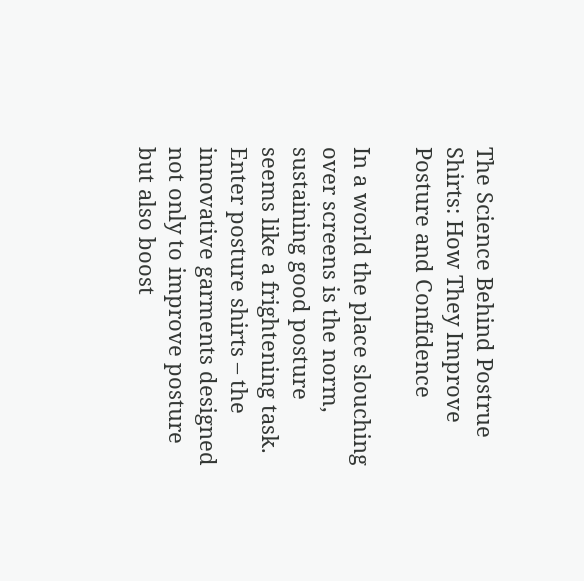The Science Behind Postrue Shirts: How They Improve Posture and Confidence

In a world the place slouching over screens is the norm, sustaining good posture seems like a frightening task. Enter posture shirts – the innovative garments designed not only to improve posture but also boost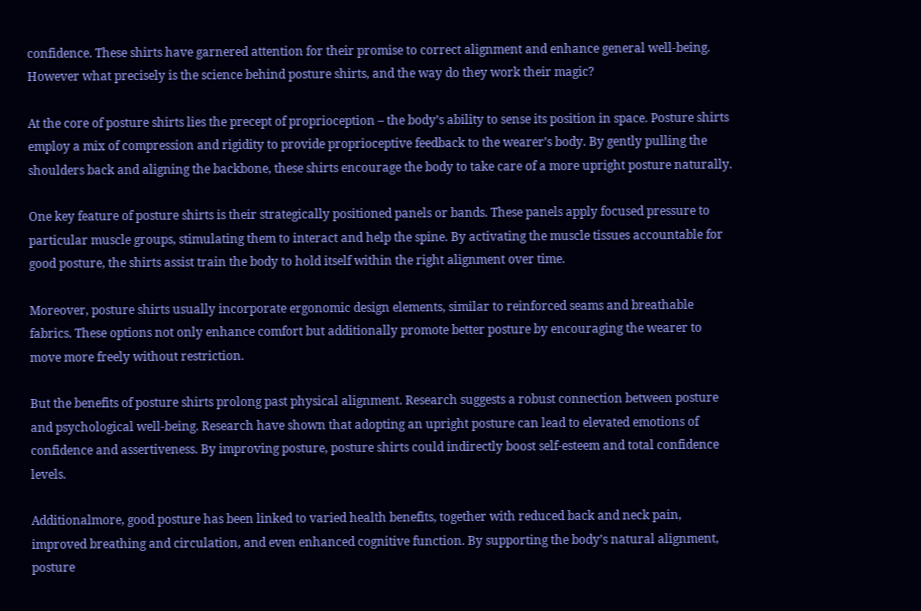confidence. These shirts have garnered attention for their promise to correct alignment and enhance general well-being. However what precisely is the science behind posture shirts, and the way do they work their magic?

At the core of posture shirts lies the precept of proprioception – the body’s ability to sense its position in space. Posture shirts employ a mix of compression and rigidity to provide proprioceptive feedback to the wearer’s body. By gently pulling the shoulders back and aligning the backbone, these shirts encourage the body to take care of a more upright posture naturally.

One key feature of posture shirts is their strategically positioned panels or bands. These panels apply focused pressure to particular muscle groups, stimulating them to interact and help the spine. By activating the muscle tissues accountable for good posture, the shirts assist train the body to hold itself within the right alignment over time.

Moreover, posture shirts usually incorporate ergonomic design elements, similar to reinforced seams and breathable fabrics. These options not only enhance comfort but additionally promote better posture by encouraging the wearer to move more freely without restriction.

But the benefits of posture shirts prolong past physical alignment. Research suggests a robust connection between posture and psychological well-being. Research have shown that adopting an upright posture can lead to elevated emotions of confidence and assertiveness. By improving posture, posture shirts could indirectly boost self-esteem and total confidence levels.

Additionalmore, good posture has been linked to varied health benefits, together with reduced back and neck pain, improved breathing and circulation, and even enhanced cognitive function. By supporting the body’s natural alignment, posture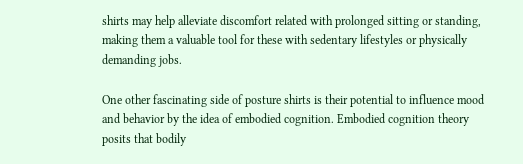shirts may help alleviate discomfort related with prolonged sitting or standing, making them a valuable tool for these with sedentary lifestyles or physically demanding jobs.

One other fascinating side of posture shirts is their potential to influence mood and behavior by the idea of embodied cognition. Embodied cognition theory posits that bodily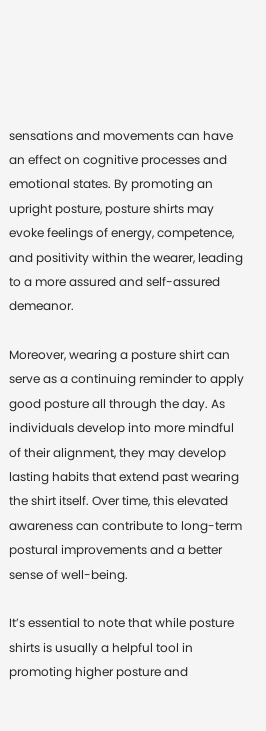sensations and movements can have an effect on cognitive processes and emotional states. By promoting an upright posture, posture shirts may evoke feelings of energy, competence, and positivity within the wearer, leading to a more assured and self-assured demeanor.

Moreover, wearing a posture shirt can serve as a continuing reminder to apply good posture all through the day. As individuals develop into more mindful of their alignment, they may develop lasting habits that extend past wearing the shirt itself. Over time, this elevated awareness can contribute to long-term postural improvements and a better sense of well-being.

It’s essential to note that while posture shirts is usually a helpful tool in promoting higher posture and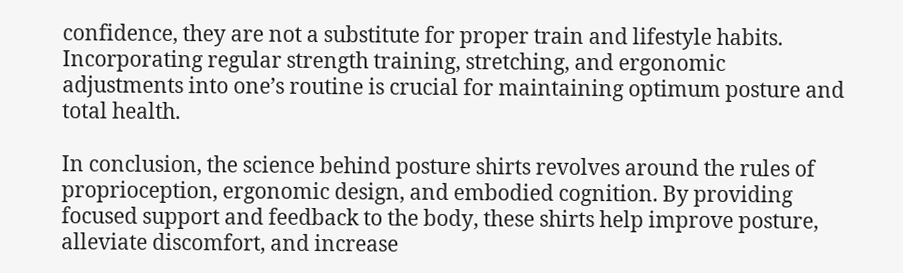confidence, they are not a substitute for proper train and lifestyle habits. Incorporating regular strength training, stretching, and ergonomic adjustments into one’s routine is crucial for maintaining optimum posture and total health.

In conclusion, the science behind posture shirts revolves around the rules of proprioception, ergonomic design, and embodied cognition. By providing focused support and feedback to the body, these shirts help improve posture, alleviate discomfort, and increase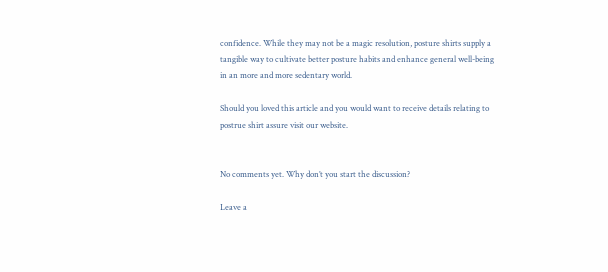confidence. While they may not be a magic resolution, posture shirts supply a tangible way to cultivate better posture habits and enhance general well-being in an more and more sedentary world.

Should you loved this article and you would want to receive details relating to postrue shirt assure visit our website.


No comments yet. Why don’t you start the discussion?

Leave a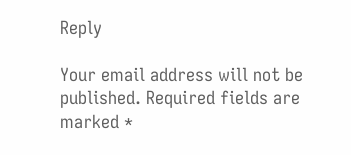Reply

Your email address will not be published. Required fields are marked *